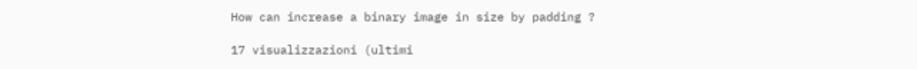How can increase a binary image in size by padding ?

17 visualizzazioni (ultimi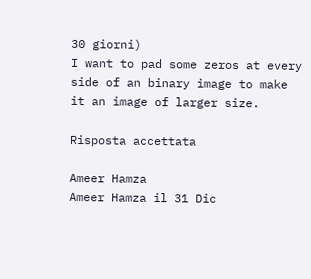30 giorni)
I want to pad some zeros at every side of an binary image to make it an image of larger size.

Risposta accettata

Ameer Hamza
Ameer Hamza il 31 Dic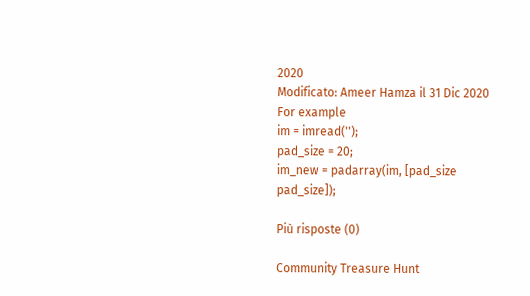2020
Modificato: Ameer Hamza il 31 Dic 2020
For example
im = imread('');
pad_size = 20;
im_new = padarray(im, [pad_size pad_size]);

Più risposte (0)

Community Treasure Hunt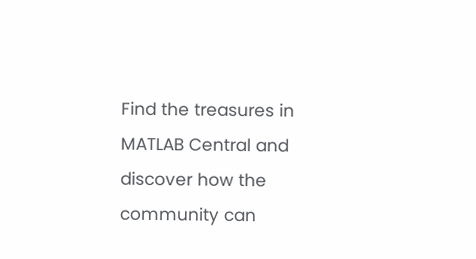Find the treasures in MATLAB Central and discover how the community can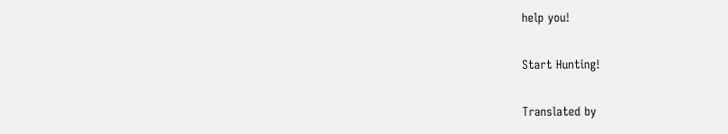help you!

Start Hunting!

Translated by